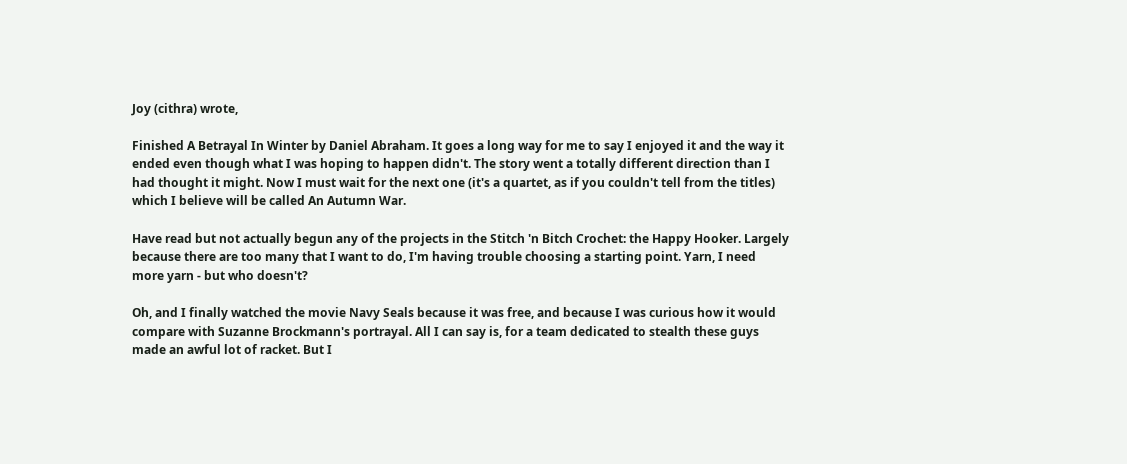Joy (cithra) wrote,

Finished A Betrayal In Winter by Daniel Abraham. It goes a long way for me to say I enjoyed it and the way it ended even though what I was hoping to happen didn't. The story went a totally different direction than I had thought it might. Now I must wait for the next one (it's a quartet, as if you couldn't tell from the titles) which I believe will be called An Autumn War.

Have read but not actually begun any of the projects in the Stitch 'n Bitch Crochet: the Happy Hooker. Largely because there are too many that I want to do, I'm having trouble choosing a starting point. Yarn, I need more yarn - but who doesn't?

Oh, and I finally watched the movie Navy Seals because it was free, and because I was curious how it would compare with Suzanne Brockmann's portrayal. All I can say is, for a team dedicated to stealth these guys made an awful lot of racket. But I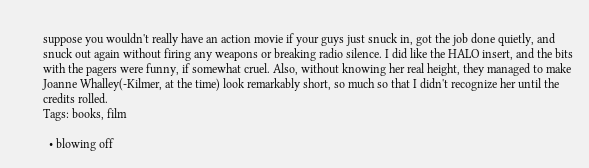suppose you wouldn't really have an action movie if your guys just snuck in, got the job done quietly, and snuck out again without firing any weapons or breaking radio silence. I did like the HALO insert, and the bits with the pagers were funny, if somewhat cruel. Also, without knowing her real height, they managed to make Joanne Whalley(-Kilmer, at the time) look remarkably short, so much so that I didn't recognize her until the credits rolled.
Tags: books, film

  • blowing off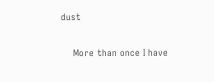dust

    More than once I have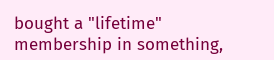bought a "lifetime" membership in something,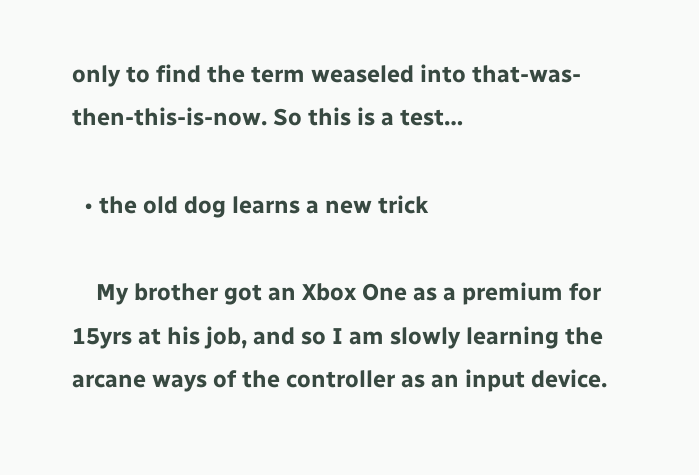only to find the term weaseled into that-was-then-this-is-now. So this is a test…

  • the old dog learns a new trick

    My brother got an Xbox One as a premium for 15yrs at his job, and so I am slowly learning the arcane ways of the controller as an input device.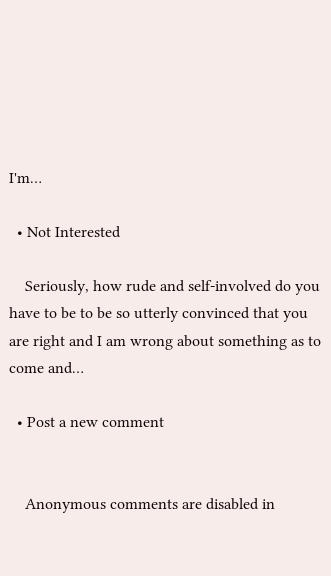I'm…

  • Not Interested

    Seriously, how rude and self-involved do you have to be to be so utterly convinced that you are right and I am wrong about something as to come and…

  • Post a new comment


    Anonymous comments are disabled in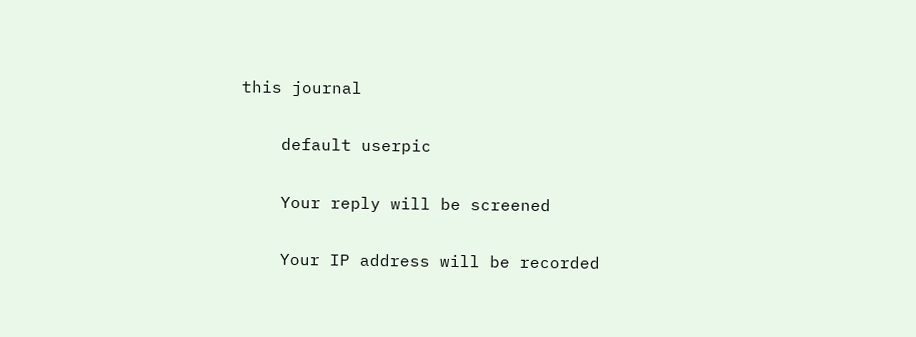this journal

    default userpic

    Your reply will be screened

    Your IP address will be recorded